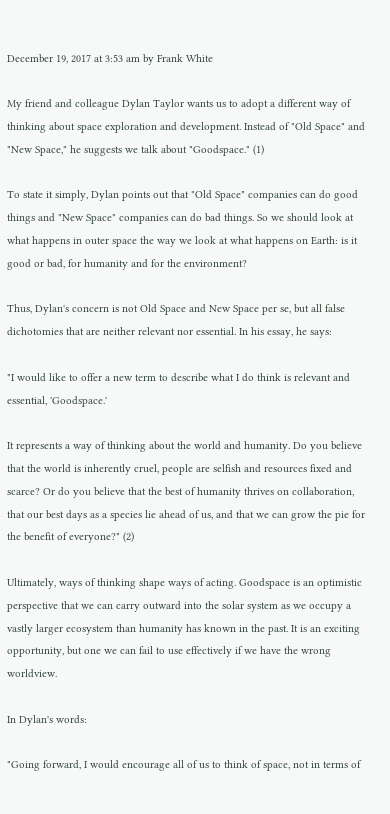December 19, 2017 at 3:53 am by Frank White

My friend and colleague Dylan Taylor wants us to adopt a different way of thinking about space exploration and development. Instead of "Old Space" and "New Space," he suggests we talk about "Goodspace." (1)

To state it simply, Dylan points out that "Old Space" companies can do good things and "New Space" companies can do bad things. So we should look at what happens in outer space the way we look at what happens on Earth: is it good or bad, for humanity and for the environment?

Thus, Dylan's concern is not Old Space and New Space per se, but all false dichotomies that are neither relevant nor essential. In his essay, he says:

"I would like to offer a new term to describe what I do think is relevant and essential, 'Goodspace.'

It represents a way of thinking about the world and humanity. Do you believe that the world is inherently cruel, people are selfish and resources fixed and scarce? Or do you believe that the best of humanity thrives on collaboration, that our best days as a species lie ahead of us, and that we can grow the pie for the benefit of everyone?" (2)

Ultimately, ways of thinking shape ways of acting. Goodspace is an optimistic perspective that we can carry outward into the solar system as we occupy a vastly larger ecosystem than humanity has known in the past. It is an exciting opportunity, but one we can fail to use effectively if we have the wrong worldview.

In Dylan's words:

"Going forward, I would encourage all of us to think of space, not in terms of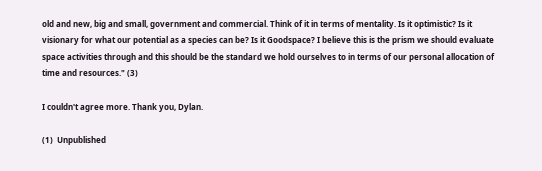old and new, big and small, government and commercial. Think of it in terms of mentality. Is it optimistic? Is it visionary for what our potential as a species can be? Is it Goodspace? I believe this is the prism we should evaluate space activities through and this should be the standard we hold ourselves to in terms of our personal allocation of time and resources." (3)

I couldn't agree more. Thank you, Dylan.

(1)  Unpublished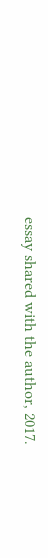essay shared with the author, 2017.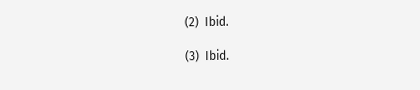(2)  Ibid.

(3)  Ibid.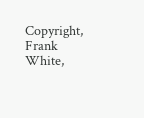Copyright, Frank White,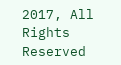2017, All Rights Reserved